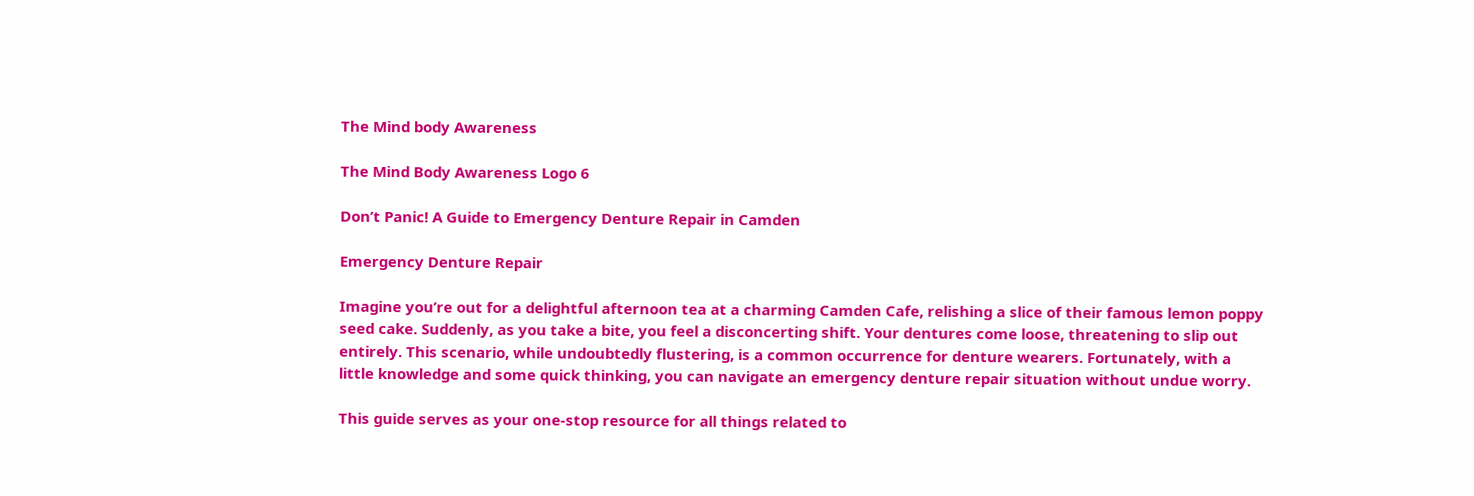The Mind body Awareness

The Mind Body Awareness Logo 6

Don’t Panic! A Guide to Emergency Denture Repair in Camden

Emergency Denture Repair

Imagine you’re out for a delightful afternoon tea at a charming Camden Cafe, relishing a slice of their famous lemon poppy seed cake. Suddenly, as you take a bite, you feel a disconcerting shift. Your dentures come loose, threatening to slip out entirely. This scenario, while undoubtedly flustering, is a common occurrence for denture wearers. Fortunately, with a little knowledge and some quick thinking, you can navigate an emergency denture repair situation without undue worry.

This guide serves as your one-stop resource for all things related to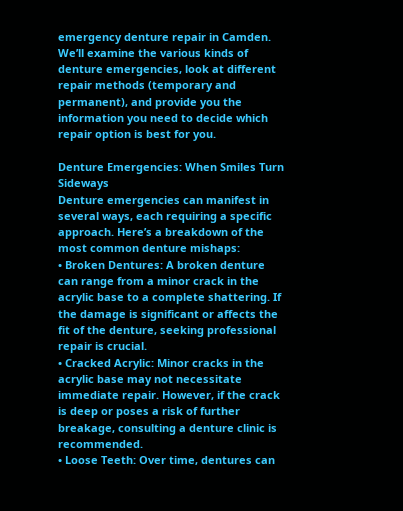emergency denture repair in Camden. We’ll examine the various kinds of denture emergencies, look at different repair methods (temporary and permanent), and provide you the information you need to decide which repair option is best for you.

Denture Emergencies: When Smiles Turn Sideways
Denture emergencies can manifest in several ways, each requiring a specific approach. Here’s a breakdown of the most common denture mishaps:
• Broken Dentures: A broken denture can range from a minor crack in the acrylic base to a complete shattering. If the damage is significant or affects the fit of the denture, seeking professional repair is crucial.
• Cracked Acrylic: Minor cracks in the acrylic base may not necessitate immediate repair. However, if the crack is deep or poses a risk of further breakage, consulting a denture clinic is recommended.
• Loose Teeth: Over time, dentures can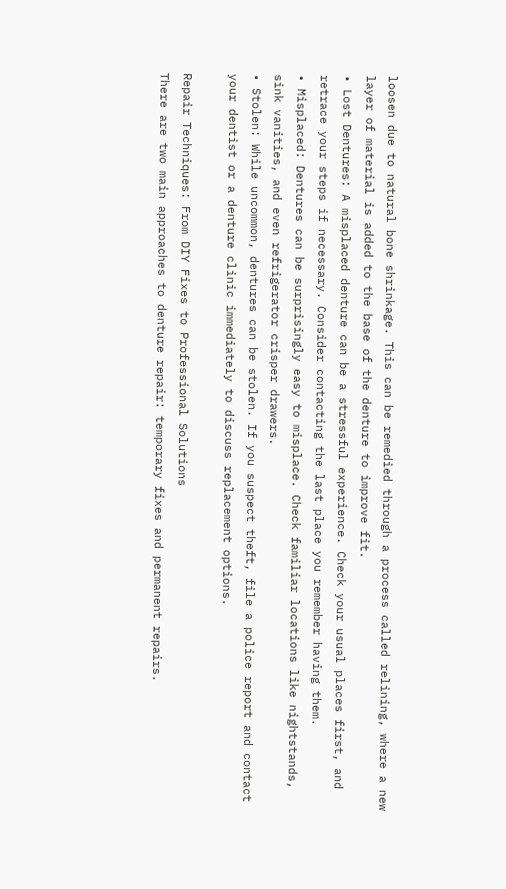loosen due to natural bone shrinkage. This can be remedied through a process called relining, where a new layer of material is added to the base of the denture to improve fit.
• Lost Dentures: A misplaced denture can be a stressful experience. Check your usual places first, and retrace your steps if necessary. Consider contacting the last place you remember having them.
• Misplaced: Dentures can be surprisingly easy to misplace. Check familiar locations like nightstands, sink vanities, and even refrigerator crisper drawers.
• Stolen: While uncommon, dentures can be stolen. If you suspect theft, file a police report and contact your dentist or a denture clinic immediately to discuss replacement options.

Repair Techniques: From DIY Fixes to Professional Solutions
There are two main approaches to denture repair: temporary fixes and permanent repairs.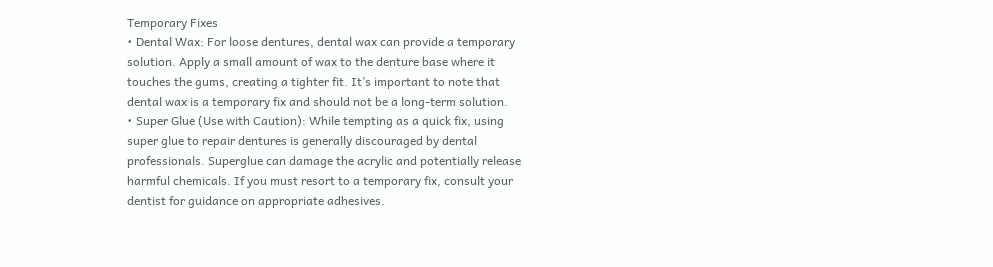Temporary Fixes
• Dental Wax: For loose dentures, dental wax can provide a temporary solution. Apply a small amount of wax to the denture base where it touches the gums, creating a tighter fit. It’s important to note that dental wax is a temporary fix and should not be a long-term solution.
• Super Glue (Use with Caution): While tempting as a quick fix, using super glue to repair dentures is generally discouraged by dental professionals. Superglue can damage the acrylic and potentially release harmful chemicals. If you must resort to a temporary fix, consult your dentist for guidance on appropriate adhesives.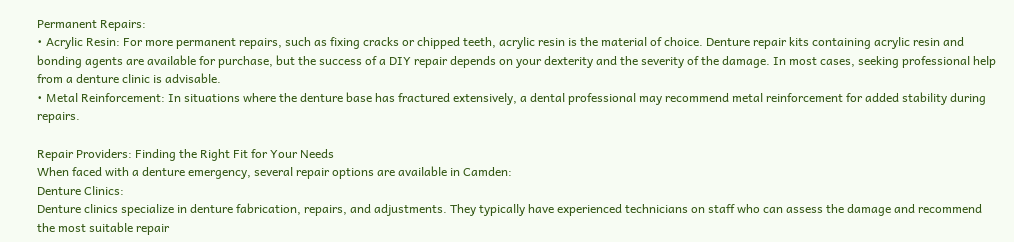Permanent Repairs:
• Acrylic Resin: For more permanent repairs, such as fixing cracks or chipped teeth, acrylic resin is the material of choice. Denture repair kits containing acrylic resin and bonding agents are available for purchase, but the success of a DIY repair depends on your dexterity and the severity of the damage. In most cases, seeking professional help from a denture clinic is advisable.
• Metal Reinforcement: In situations where the denture base has fractured extensively, a dental professional may recommend metal reinforcement for added stability during repairs.

Repair Providers: Finding the Right Fit for Your Needs
When faced with a denture emergency, several repair options are available in Camden:
Denture Clinics:
Denture clinics specialize in denture fabrication, repairs, and adjustments. They typically have experienced technicians on staff who can assess the damage and recommend the most suitable repair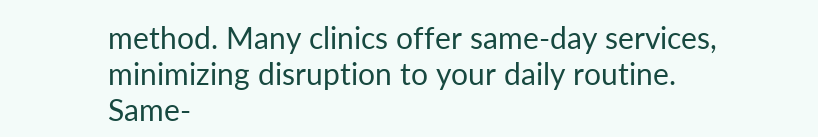method. Many clinics offer same-day services, minimizing disruption to your daily routine.
Same-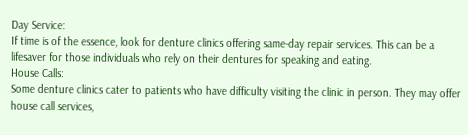Day Service:
If time is of the essence, look for denture clinics offering same-day repair services. This can be a lifesaver for those individuals who rely on their dentures for speaking and eating.
House Calls:
Some denture clinics cater to patients who have difficulty visiting the clinic in person. They may offer house call services,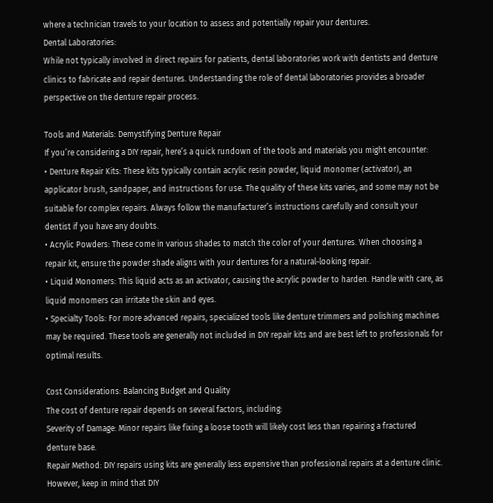where a technician travels to your location to assess and potentially repair your dentures.
Dental Laboratories:
While not typically involved in direct repairs for patients, dental laboratories work with dentists and denture clinics to fabricate and repair dentures. Understanding the role of dental laboratories provides a broader perspective on the denture repair process.

Tools and Materials: Demystifying Denture Repair
If you’re considering a DIY repair, here’s a quick rundown of the tools and materials you might encounter:
• Denture Repair Kits: These kits typically contain acrylic resin powder, liquid monomer (activator), an applicator brush, sandpaper, and instructions for use. The quality of these kits varies, and some may not be suitable for complex repairs. Always follow the manufacturer’s instructions carefully and consult your dentist if you have any doubts.
• Acrylic Powders: These come in various shades to match the color of your dentures. When choosing a repair kit, ensure the powder shade aligns with your dentures for a natural-looking repair.
• Liquid Monomers: This liquid acts as an activator, causing the acrylic powder to harden. Handle with care, as liquid monomers can irritate the skin and eyes.
• Specialty Tools: For more advanced repairs, specialized tools like denture trimmers and polishing machines may be required. These tools are generally not included in DIY repair kits and are best left to professionals for optimal results.

Cost Considerations: Balancing Budget and Quality
The cost of denture repair depends on several factors, including:
Severity of Damage: Minor repairs like fixing a loose tooth will likely cost less than repairing a fractured denture base.
Repair Method: DIY repairs using kits are generally less expensive than professional repairs at a denture clinic. However, keep in mind that DIY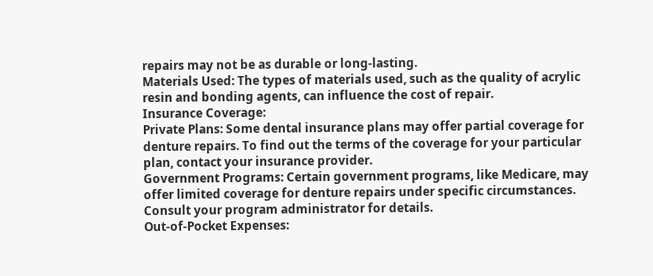repairs may not be as durable or long-lasting.
Materials Used: The types of materials used, such as the quality of acrylic resin and bonding agents, can influence the cost of repair.
Insurance Coverage:
Private Plans: Some dental insurance plans may offer partial coverage for denture repairs. To find out the terms of the coverage for your particular plan, contact your insurance provider.
Government Programs: Certain government programs, like Medicare, may offer limited coverage for denture repairs under specific circumstances. Consult your program administrator for details.
Out-of-Pocket Expenses: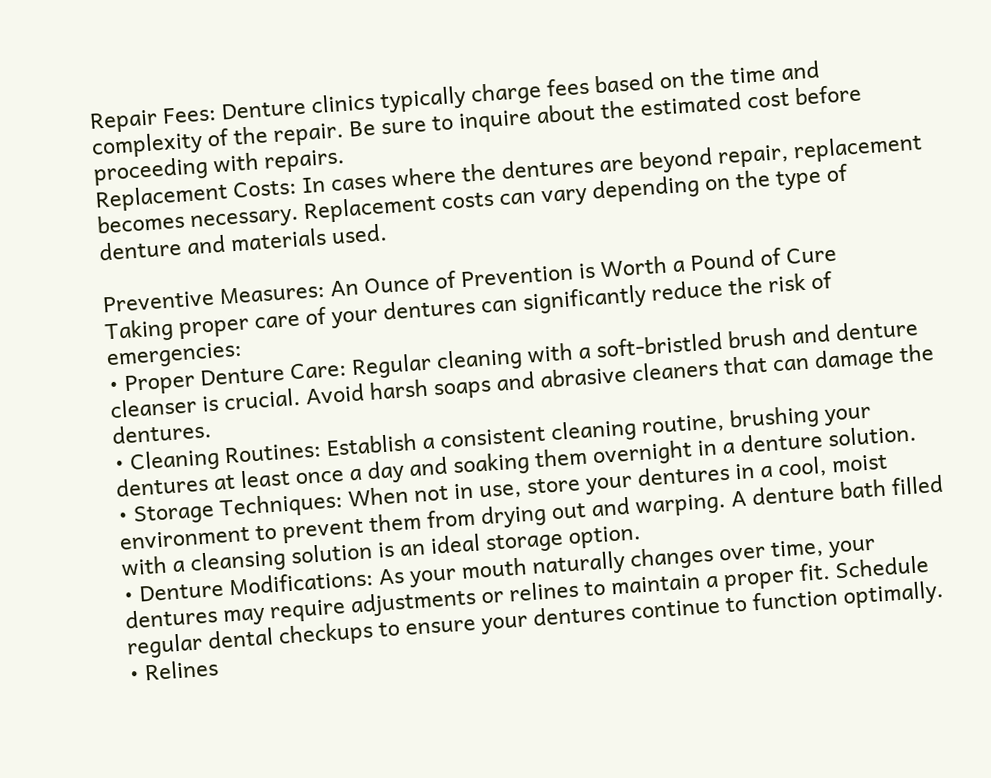Repair Fees: Denture clinics typically charge fees based on the time and complexity of the repair. Be sure to inquire about the estimated cost before proceeding with repairs.
Replacement Costs: In cases where the dentures are beyond repair, replacement becomes necessary. Replacement costs can vary depending on the type of denture and materials used.

Preventive Measures: An Ounce of Prevention is Worth a Pound of Cure
Taking proper care of your dentures can significantly reduce the risk of emergencies:
• Proper Denture Care: Regular cleaning with a soft-bristled brush and denture cleanser is crucial. Avoid harsh soaps and abrasive cleaners that can damage the dentures.
• Cleaning Routines: Establish a consistent cleaning routine, brushing your dentures at least once a day and soaking them overnight in a denture solution.
• Storage Techniques: When not in use, store your dentures in a cool, moist environment to prevent them from drying out and warping. A denture bath filled with a cleansing solution is an ideal storage option.
• Denture Modifications: As your mouth naturally changes over time, your dentures may require adjustments or relines to maintain a proper fit. Schedule regular dental checkups to ensure your dentures continue to function optimally.
• Relines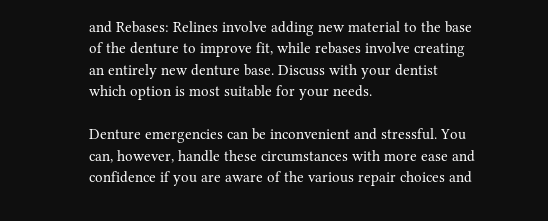and Rebases: Relines involve adding new material to the base of the denture to improve fit, while rebases involve creating an entirely new denture base. Discuss with your dentist which option is most suitable for your needs.

Denture emergencies can be inconvenient and stressful. You can, however, handle these circumstances with more ease and confidence if you are aware of the various repair choices and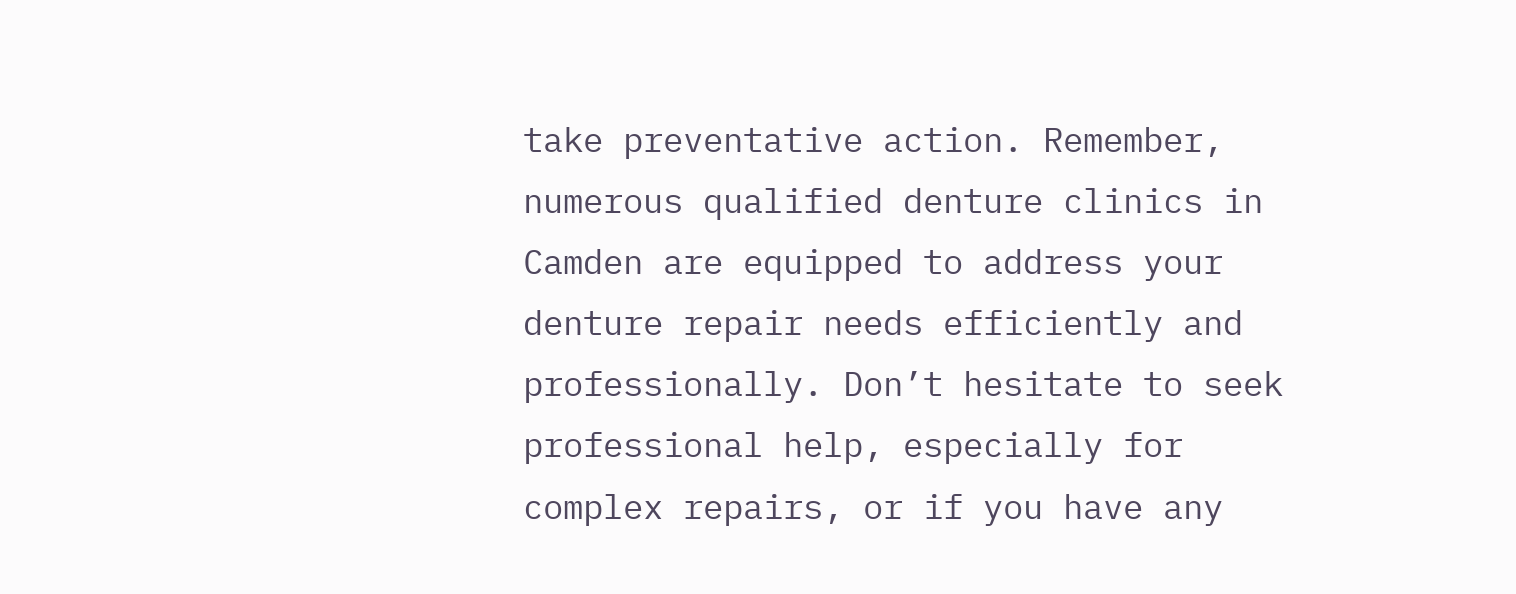take preventative action. Remember, numerous qualified denture clinics in Camden are equipped to address your denture repair needs efficiently and professionally. Don’t hesitate to seek professional help, especially for complex repairs, or if you have any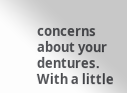concerns about your dentures. With a little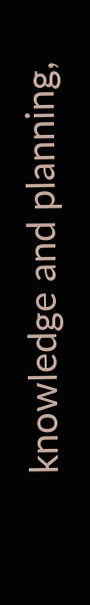knowledge and planning,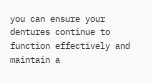you can ensure your dentures continue to function effectively and maintain a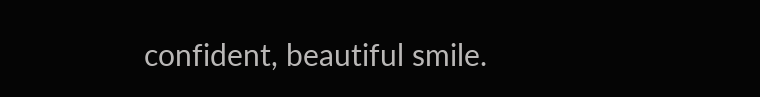confident, beautiful smile.